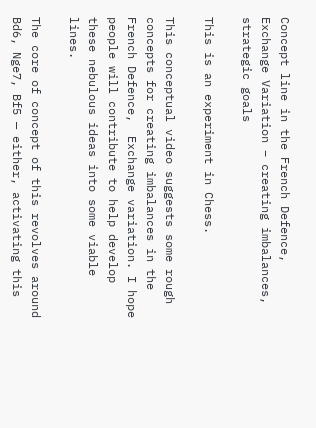Concept line in the French Defence, Exchange Variation – creating imbalances, strategic goals

This is an experiment in Chess.

This conceptual video suggests some rough concepts for creating imbalances in the French Defence,  Exchange variation. I hope people will contribute to help develop these nebulous ideas into some viable lines.

The core of concept of this revolves around Bd6, Nge7, Bf5 — either, activating this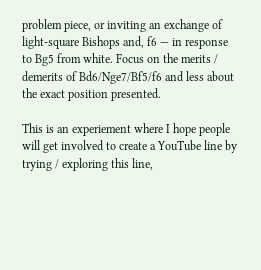problem piece, or inviting an exchange of light-square Bishops and, f6 — in response to Bg5 from white. Focus on the merits / demerits of Bd6/Nge7/Bf5/f6 and less about the exact position presented.

This is an experiement where I hope people will get involved to create a YouTube line by trying / exploring this line,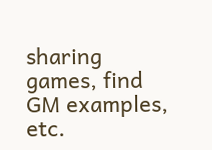sharing games, find GM examples, etc.